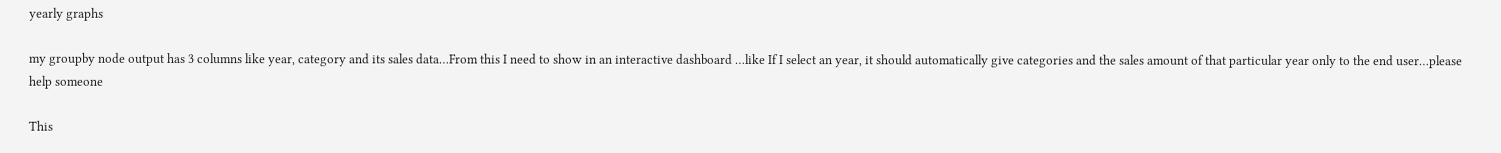yearly graphs

my groupby node output has 3 columns like year, category and its sales data…From this I need to show in an interactive dashboard …like If I select an year, it should automatically give categories and the sales amount of that particular year only to the end user…please help someone

This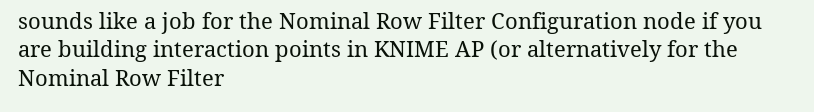sounds like a job for the Nominal Row Filter Configuration node if you are building interaction points in KNIME AP (or alternatively for the Nominal Row Filter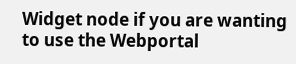Widget node if you are wanting to use the Webportal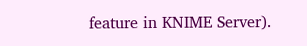feature in KNIME Server).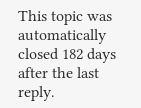This topic was automatically closed 182 days after the last reply.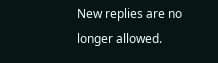New replies are no longer allowed.